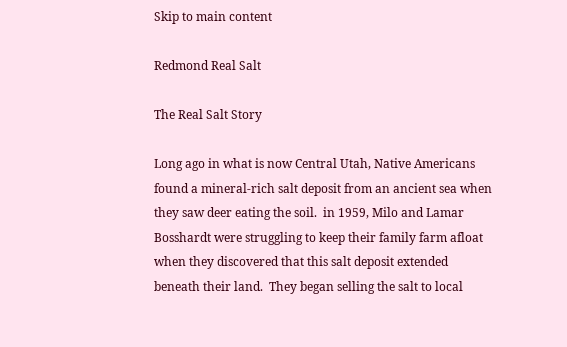Skip to main content

Redmond Real Salt

The Real Salt Story

Long ago in what is now Central Utah, Native Americans found a mineral-rich salt deposit from an ancient sea when they saw deer eating the soil.  in 1959, Milo and Lamar Bosshardt were struggling to keep their family farm afloat when they discovered that this salt deposit extended beneath their land.  They began selling the salt to local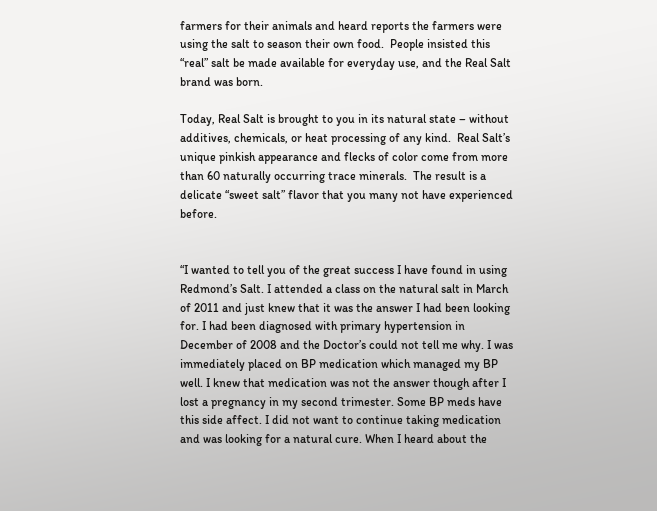farmers for their animals and heard reports the farmers were using the salt to season their own food.  People insisted this “real” salt be made available for everyday use, and the Real Salt brand was born.

Today, Real Salt is brought to you in its natural state – without additives, chemicals, or heat processing of any kind.  Real Salt’s unique pinkish appearance and flecks of color come from more than 60 naturally occurring trace minerals.  The result is a delicate “sweet salt” flavor that you many not have experienced before.


“I wanted to tell you of the great success I have found in using Redmond’s Salt. I attended a class on the natural salt in March of 2011 and just knew that it was the answer I had been looking for. I had been diagnosed with primary hypertension in December of 2008 and the Doctor’s could not tell me why. I was immediately placed on BP medication which managed my BP well. I knew that medication was not the answer though after I lost a pregnancy in my second trimester. Some BP meds have this side affect. I did not want to continue taking medication and was looking for a natural cure. When I heard about the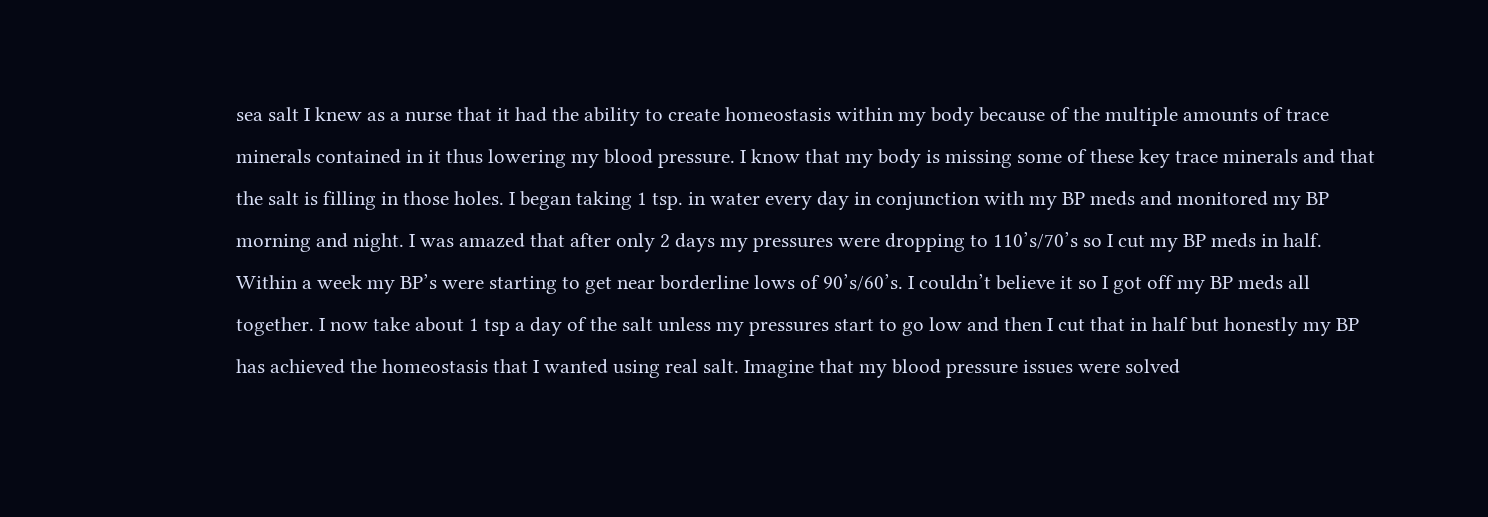sea salt I knew as a nurse that it had the ability to create homeostasis within my body because of the multiple amounts of trace minerals contained in it thus lowering my blood pressure. I know that my body is missing some of these key trace minerals and that the salt is filling in those holes. I began taking 1 tsp. in water every day in conjunction with my BP meds and monitored my BP morning and night. I was amazed that after only 2 days my pressures were dropping to 110’s/70’s so I cut my BP meds in half. Within a week my BP’s were starting to get near borderline lows of 90’s/60’s. I couldn’t believe it so I got off my BP meds all together. I now take about 1 tsp a day of the salt unless my pressures start to go low and then I cut that in half but honestly my BP has achieved the homeostasis that I wanted using real salt. Imagine that my blood pressure issues were solved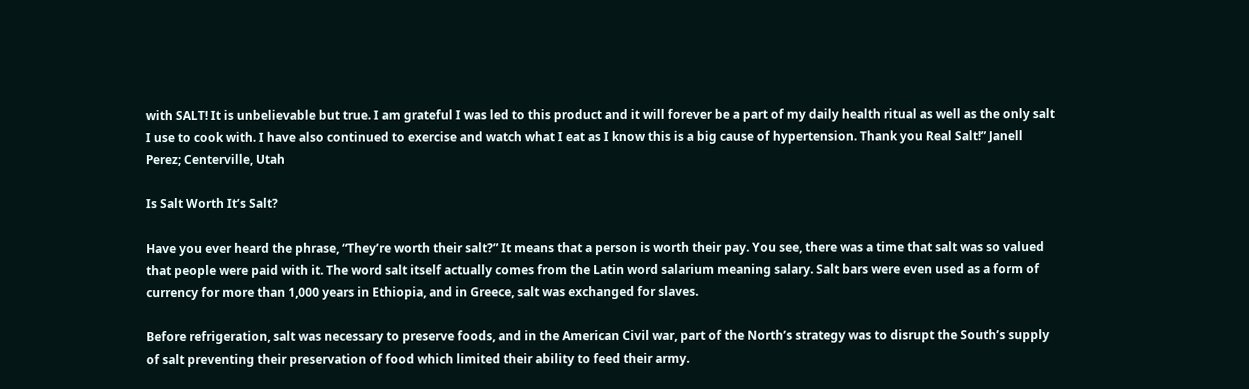with SALT! It is unbelievable but true. I am grateful I was led to this product and it will forever be a part of my daily health ritual as well as the only salt I use to cook with. I have also continued to exercise and watch what I eat as I know this is a big cause of hypertension. Thank you Real Salt!” Janell Perez; Centerville, Utah

Is Salt Worth It’s Salt?

Have you ever heard the phrase, “They’re worth their salt?” It means that a person is worth their pay. You see, there was a time that salt was so valued that people were paid with it. The word salt itself actually comes from the Latin word salarium meaning salary. Salt bars were even used as a form of currency for more than 1,000 years in Ethiopia, and in Greece, salt was exchanged for slaves.

Before refrigeration, salt was necessary to preserve foods, and in the American Civil war, part of the North’s strategy was to disrupt the South’s supply of salt preventing their preservation of food which limited their ability to feed their army.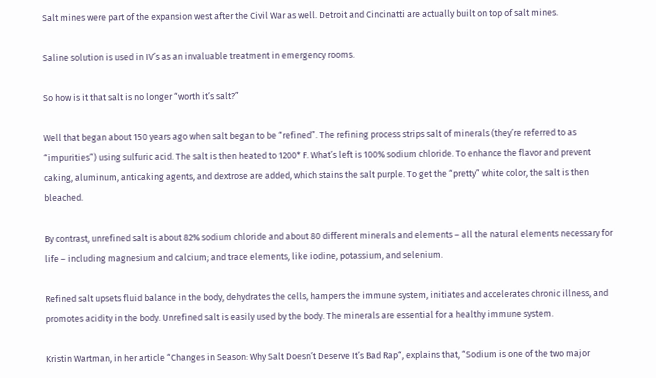Salt mines were part of the expansion west after the Civil War as well. Detroit and Cincinatti are actually built on top of salt mines.

Saline solution is used in IV’s as an invaluable treatment in emergency rooms.

So how is it that salt is no longer “worth it’s salt?”

Well that began about 150 years ago when salt began to be “refined”. The refining process strips salt of minerals (they’re referred to as “impurities”) using sulfuric acid. The salt is then heated to 1200* F. What’s left is 100% sodium chloride. To enhance the flavor and prevent caking, aluminum, anticaking agents, and dextrose are added, which stains the salt purple. To get the “pretty” white color, the salt is then bleached.

By contrast, unrefined salt is about 82% sodium chloride and about 80 different minerals and elements – all the natural elements necessary for life – including magnesium and calcium; and trace elements, like iodine, potassium, and selenium.

Refined salt upsets fluid balance in the body, dehydrates the cells, hampers the immune system, initiates and accelerates chronic illness, and promotes acidity in the body. Unrefined salt is easily used by the body. The minerals are essential for a healthy immune system.

Kristin Wartman, in her article “Changes in Season: Why Salt Doesn’t Deserve It’s Bad Rap“, explains that, “Sodium is one of the two major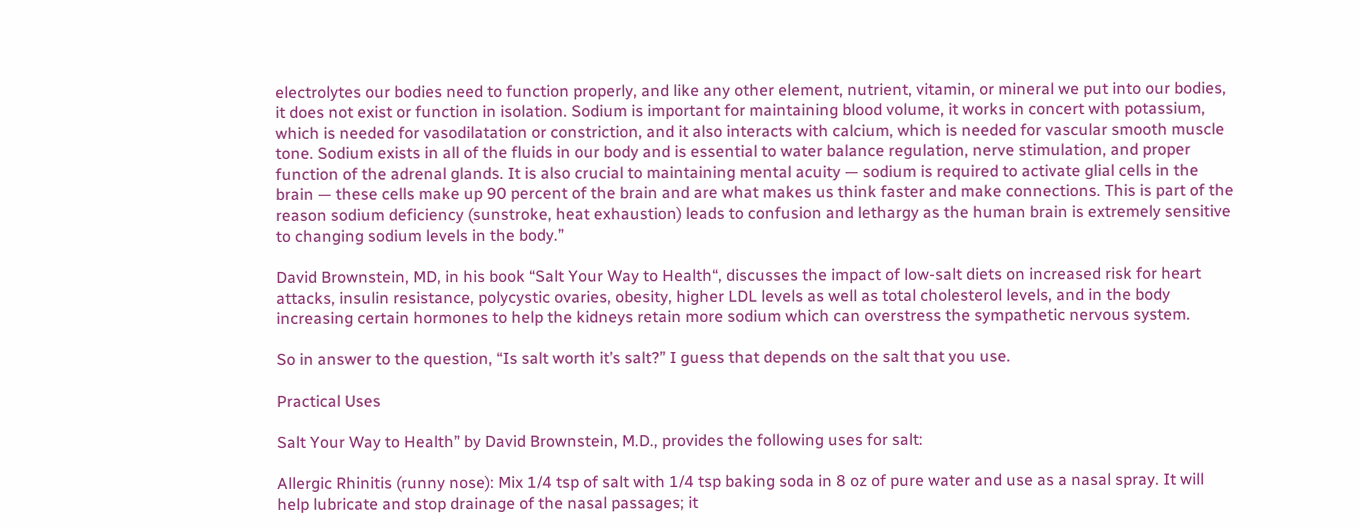electrolytes our bodies need to function properly, and like any other element, nutrient, vitamin, or mineral we put into our bodies, it does not exist or function in isolation. Sodium is important for maintaining blood volume, it works in concert with potassium, which is needed for vasodilatation or constriction, and it also interacts with calcium, which is needed for vascular smooth muscle tone. Sodium exists in all of the fluids in our body and is essential to water balance regulation, nerve stimulation, and proper function of the adrenal glands. It is also crucial to maintaining mental acuity — sodium is required to activate glial cells in the brain — these cells make up 90 percent of the brain and are what makes us think faster and make connections. This is part of the reason sodium deficiency (sunstroke, heat exhaustion) leads to confusion and lethargy as the human brain is extremely sensitive to changing sodium levels in the body.”

David Brownstein, MD, in his book “Salt Your Way to Health“, discusses the impact of low-salt diets on increased risk for heart attacks, insulin resistance, polycystic ovaries, obesity, higher LDL levels as well as total cholesterol levels, and in the body increasing certain hormones to help the kidneys retain more sodium which can overstress the sympathetic nervous system.

So in answer to the question, “Is salt worth it’s salt?” I guess that depends on the salt that you use.

Practical Uses

Salt Your Way to Health” by David Brownstein, M.D., provides the following uses for salt:

Allergic Rhinitis (runny nose): Mix 1/4 tsp of salt with 1/4 tsp baking soda in 8 oz of pure water and use as a nasal spray. It will help lubricate and stop drainage of the nasal passages; it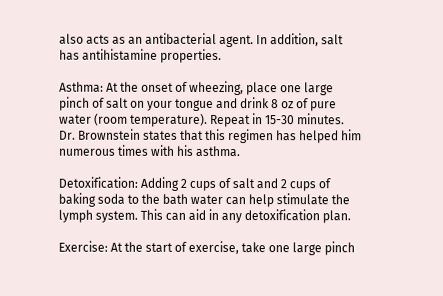also acts as an antibacterial agent. In addition, salt has antihistamine properties.

Asthma: At the onset of wheezing, place one large pinch of salt on your tongue and drink 8 oz of pure water (room temperature). Repeat in 15-30 minutes. Dr. Brownstein states that this regimen has helped him numerous times with his asthma.

Detoxification: Adding 2 cups of salt and 2 cups of baking soda to the bath water can help stimulate the lymph system. This can aid in any detoxification plan.

Exercise: At the start of exercise, take one large pinch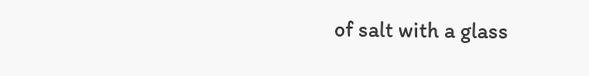of salt with a glass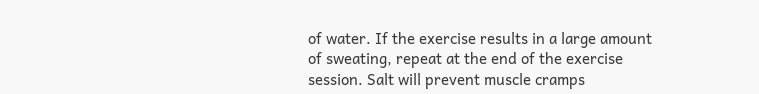of water. If the exercise results in a large amount of sweating, repeat at the end of the exercise session. Salt will prevent muscle cramps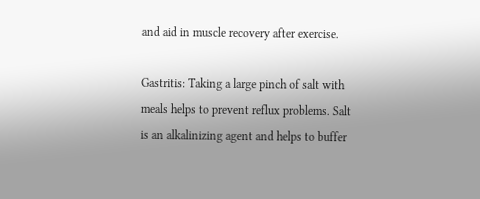and aid in muscle recovery after exercise.

Gastritis: Taking a large pinch of salt with meals helps to prevent reflux problems. Salt is an alkalinizing agent and helps to buffer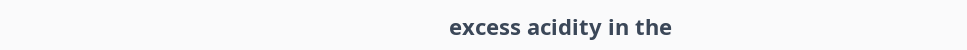excess acidity in the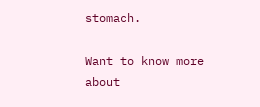stomach.

Want to know more about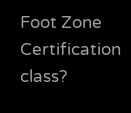Foot Zone Certification class?